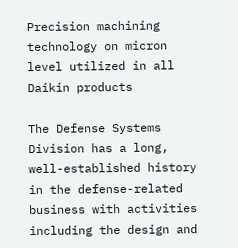Precision machining technology on micron level utilized in all Daikin products

The Defense Systems Division has a long, well-established history in the defense-related business with activities including the design and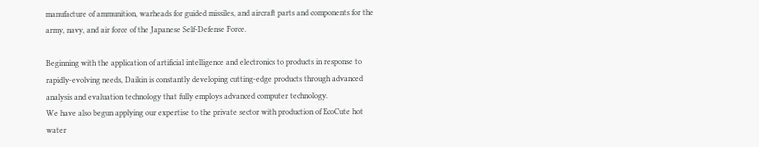manufacture of ammunition, warheads for guided missiles, and aircraft parts and components for the army, navy, and air force of the Japanese Self-Defense Force.

Beginning with the application of artificial intelligence and electronics to products in response to rapidly-evolving needs, Daikin is constantly developing cutting-edge products through advanced analysis and evaluation technology that fully employs advanced computer technology.
We have also begun applying our expertise to the private sector with production of EcoCute hot water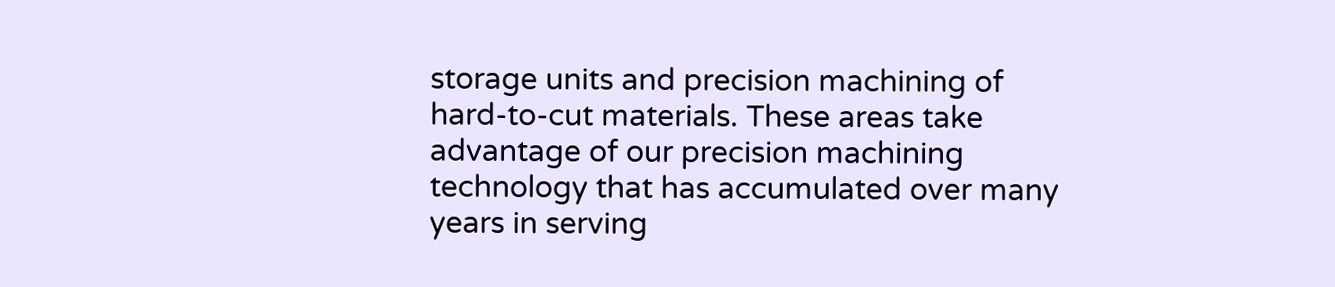storage units and precision machining of hard-to-cut materials. These areas take advantage of our precision machining technology that has accumulated over many years in serving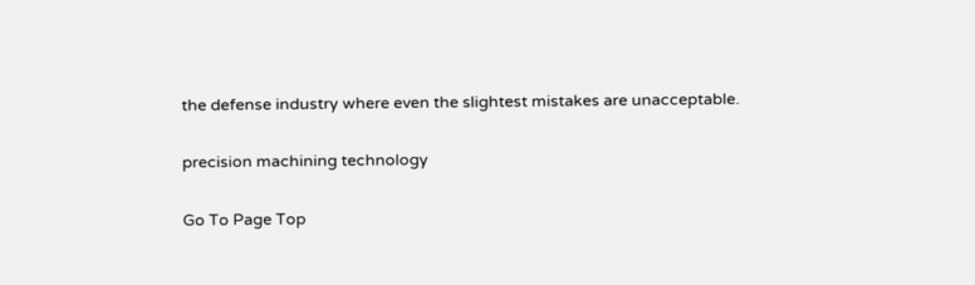the defense industry where even the slightest mistakes are unacceptable.

precision machining technology

Go To Page Top